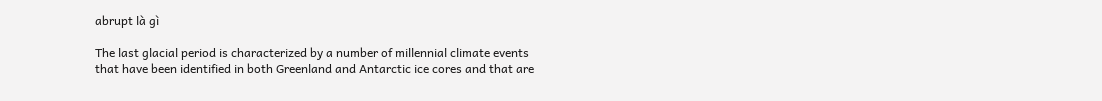abrupt là gì

The last glacial period is characterized by a number of millennial climate events that have been identified in both Greenland and Antarctic ice cores and that are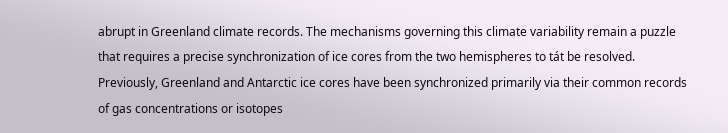abrupt in Greenland climate records. The mechanisms governing this climate variability remain a puzzle that requires a precise synchronization of ice cores from the two hemispheres to tát be resolved. Previously, Greenland and Antarctic ice cores have been synchronized primarily via their common records of gas concentrations or isotopes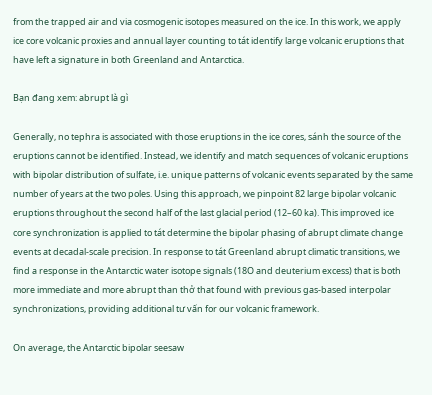from the trapped air and via cosmogenic isotopes measured on the ice. In this work, we apply ice core volcanic proxies and annual layer counting to tát identify large volcanic eruptions that have left a signature in both Greenland and Antarctica.

Bạn đang xem: abrupt là gì

Generally, no tephra is associated with those eruptions in the ice cores, sánh the source of the eruptions cannot be identified. Instead, we identify and match sequences of volcanic eruptions with bipolar distribution of sulfate, i.e. unique patterns of volcanic events separated by the same number of years at the two poles. Using this approach, we pinpoint 82 large bipolar volcanic eruptions throughout the second half of the last glacial period (12–60 ka). This improved ice core synchronization is applied to tát determine the bipolar phasing of abrupt climate change events at decadal-scale precision. In response to tát Greenland abrupt climatic transitions, we find a response in the Antarctic water isotope signals (18O and deuterium excess) that is both more immediate and more abrupt than thở that found with previous gas-based interpolar synchronizations, providing additional tư vấn for our volcanic framework.

On average, the Antarctic bipolar seesaw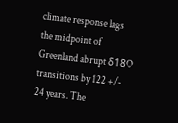climate response lags the midpoint of Greenland abrupt δ18O transitions by 122 +/- 24 years. The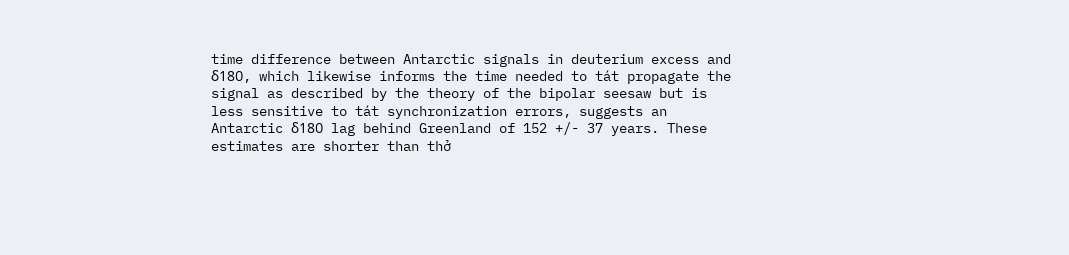time difference between Antarctic signals in deuterium excess and δ18O, which likewise informs the time needed to tát propagate the signal as described by the theory of the bipolar seesaw but is less sensitive to tát synchronization errors, suggests an Antarctic δ18O lag behind Greenland of 152 +/- 37 years. These estimates are shorter than thở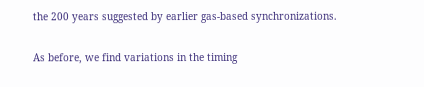the 200 years suggested by earlier gas-based synchronizations.

As before, we find variations in the timing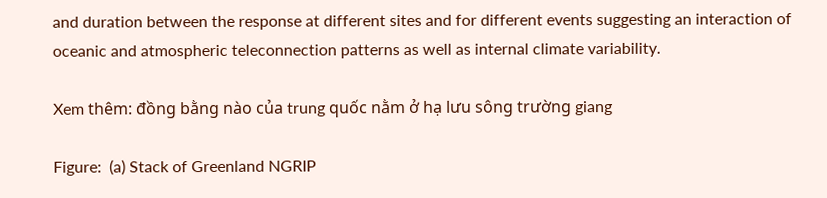and duration between the response at different sites and for different events suggesting an interaction of oceanic and atmospheric teleconnection patterns as well as internal climate variability.

Xem thêm: đồng bằng nào của trung quốc nằm ở hạ lưu sông trường giang

Figure:  (a) Stack of Greenland NGRIP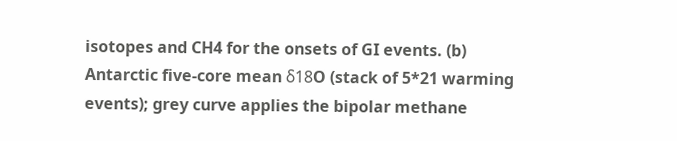isotopes and CH4 for the onsets of GI events. (b) Antarctic five-core mean δ18O (stack of 5*21 warming events); grey curve applies the bipolar methane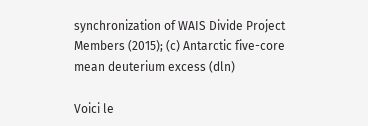synchronization of WAIS Divide Project Members (2015); (c) Antarctic five-core mean deuterium excess (dln)

Voici le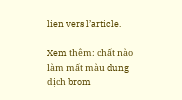lien vers l’article.

Xem thêm: chất nào làm mất màu dung dịch brom